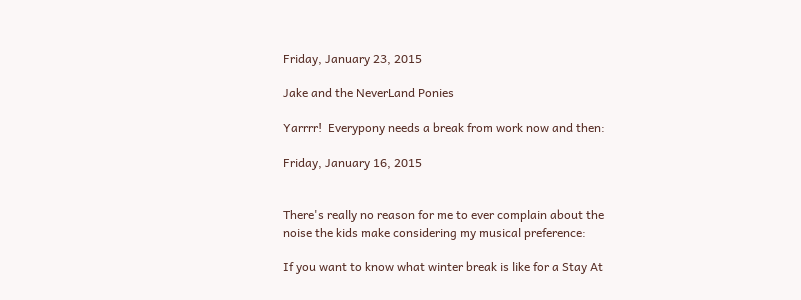Friday, January 23, 2015

Jake and the NeverLand Ponies

Yarrrr!  Everypony needs a break from work now and then:

Friday, January 16, 2015


There's really no reason for me to ever complain about the noise the kids make considering my musical preference:

If you want to know what winter break is like for a Stay At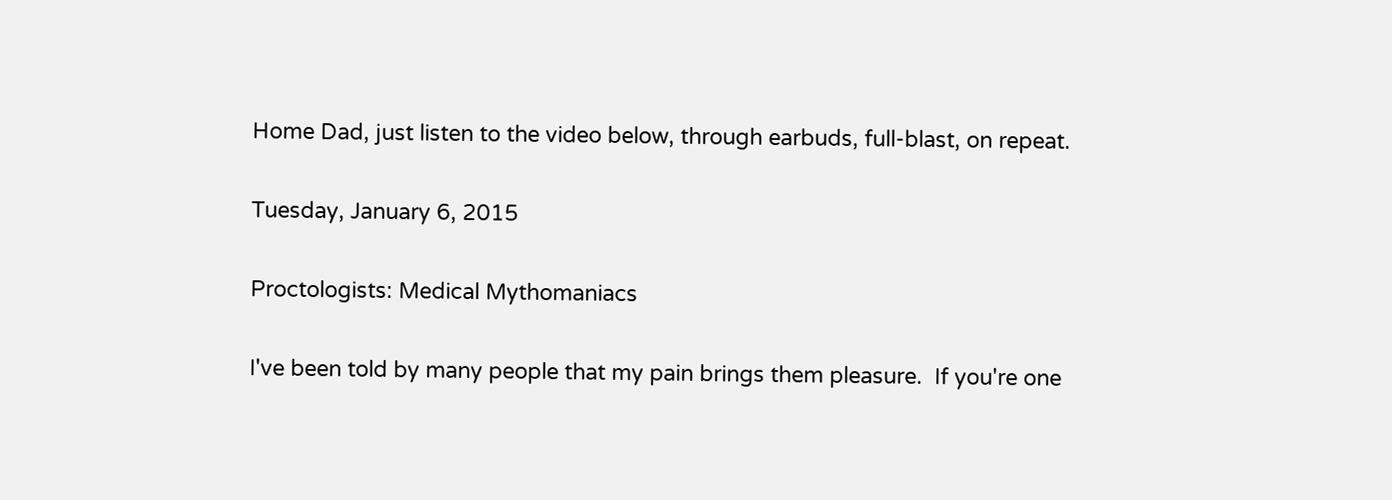Home Dad, just listen to the video below, through earbuds, full-blast, on repeat.

Tuesday, January 6, 2015

Proctologists: Medical Mythomaniacs

I've been told by many people that my pain brings them pleasure.  If you're one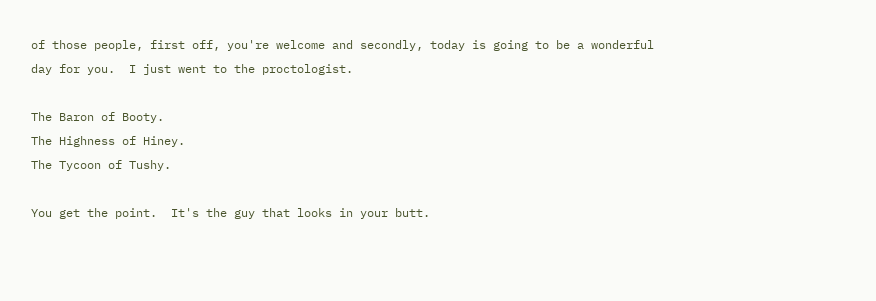of those people, first off, you're welcome and secondly, today is going to be a wonderful day for you.  I just went to the proctologist.

The Baron of Booty.
The Highness of Hiney.
The Tycoon of Tushy.

You get the point.  It's the guy that looks in your butt.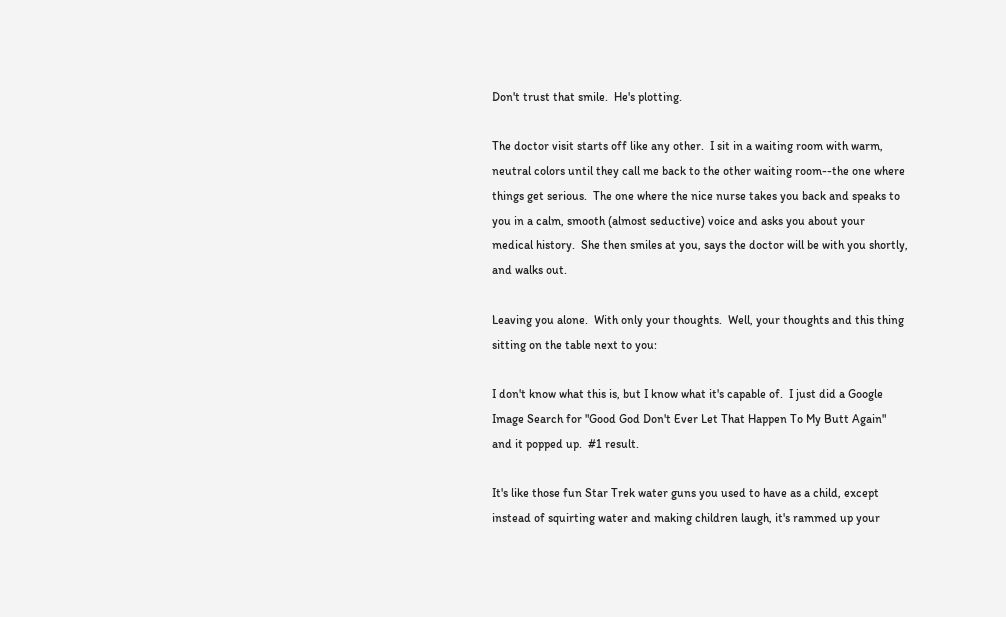Don't trust that smile.  He's plotting.

The doctor visit starts off like any other.  I sit in a waiting room with warm, neutral colors until they call me back to the other waiting room--the one where things get serious.  The one where the nice nurse takes you back and speaks to you in a calm, smooth (almost seductive) voice and asks you about your medical history.  She then smiles at you, says the doctor will be with you shortly, and walks out.

Leaving you alone.  With only your thoughts.  Well, your thoughts and this thing sitting on the table next to you:

I don't know what this is, but I know what it's capable of.  I just did a Google Image Search for "Good God Don't Ever Let That Happen To My Butt Again" and it popped up.  #1 result.

It's like those fun Star Trek water guns you used to have as a child, except instead of squirting water and making children laugh, it's rammed up your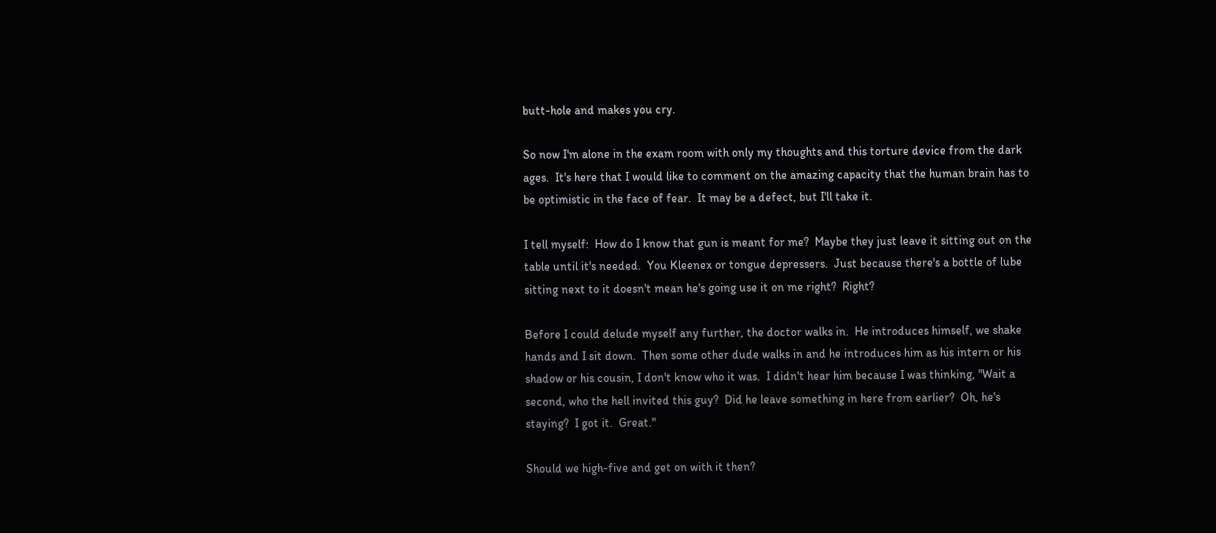butt-hole and makes you cry.

So now I'm alone in the exam room with only my thoughts and this torture device from the dark ages.  It's here that I would like to comment on the amazing capacity that the human brain has to be optimistic in the face of fear.  It may be a defect, but I'll take it.

I tell myself:  How do I know that gun is meant for me?  Maybe they just leave it sitting out on the table until it's needed.  You Kleenex or tongue depressers.  Just because there's a bottle of lube sitting next to it doesn't mean he's going use it on me right?  Right?

Before I could delude myself any further, the doctor walks in.  He introduces himself, we shake hands and I sit down.  Then some other dude walks in and he introduces him as his intern or his shadow or his cousin, I don't know who it was.  I didn't hear him because I was thinking, "Wait a second, who the hell invited this guy?  Did he leave something in here from earlier?  Oh, he's staying?  I got it.  Great."

Should we high-five and get on with it then?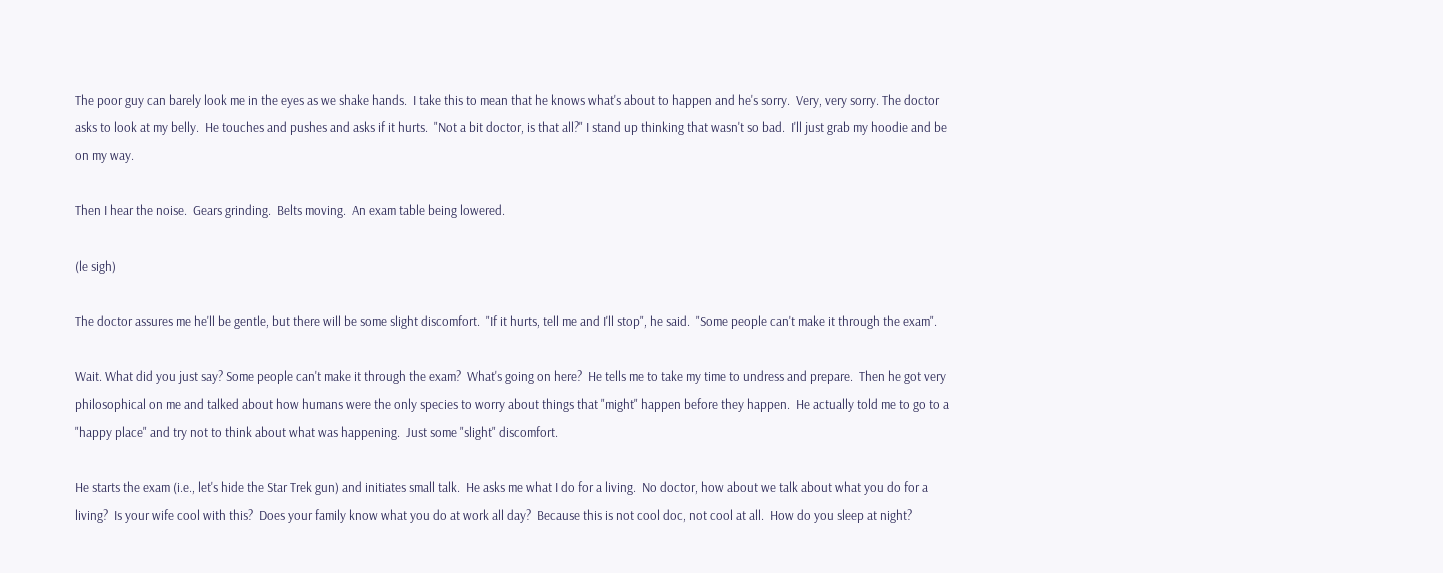The poor guy can barely look me in the eyes as we shake hands.  I take this to mean that he knows what's about to happen and he's sorry.  Very, very sorry. The doctor asks to look at my belly.  He touches and pushes and asks if it hurts.  "Not a bit doctor, is that all?" I stand up thinking that wasn't so bad.  I'll just grab my hoodie and be on my way.

Then I hear the noise.  Gears grinding.  Belts moving.  An exam table being lowered.

(le sigh)

The doctor assures me he'll be gentle, but there will be some slight discomfort.  "If it hurts, tell me and I'll stop", he said.  "Some people can't make it through the exam".

Wait. What did you just say? Some people can't make it through the exam?  What's going on here?  He tells me to take my time to undress and prepare.  Then he got very philosophical on me and talked about how humans were the only species to worry about things that "might" happen before they happen.  He actually told me to go to a "happy place" and try not to think about what was happening.  Just some "slight" discomfort.

He starts the exam (i.e., let's hide the Star Trek gun) and initiates small talk.  He asks me what I do for a living.  No doctor, how about we talk about what you do for a living?  Is your wife cool with this?  Does your family know what you do at work all day?  Because this is not cool doc, not cool at all.  How do you sleep at night?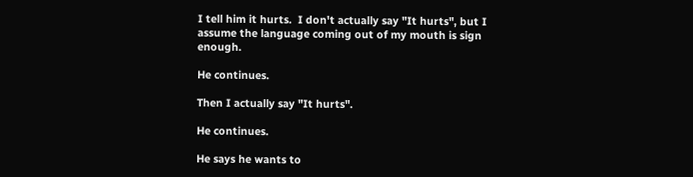I tell him it hurts.  I don't actually say "It hurts", but I assume the language coming out of my mouth is sign enough.

He continues.

Then I actually say "It hurts".

He continues.

He says he wants to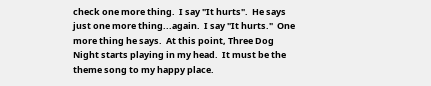check one more thing.  I say "It hurts".  He says just one more thing...again.  I say "It hurts."  One more thing he says.  At this point, Three Dog Night starts playing in my head.  It must be the theme song to my happy place.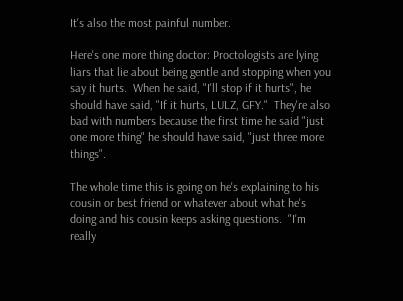It's also the most painful number.

Here's one more thing doctor: Proctologists are lying liars that lie about being gentle and stopping when you say it hurts.  When he said, "I'll stop if it hurts", he should have said, "If it hurts, LULZ, GFY."  They're also bad with numbers because the first time he said "just one more thing" he should have said, "just three more things".

The whole time this is going on he's explaining to his cousin or best friend or whatever about what he's doing and his cousin keeps asking questions.  "I'm really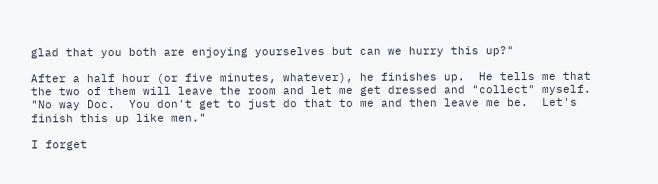glad that you both are enjoying yourselves but can we hurry this up?"

After a half hour (or five minutes, whatever), he finishes up.  He tells me that the two of them will leave the room and let me get dressed and "collect" myself.  "No way Doc.  You don't get to just do that to me and then leave me be.  Let's finish this up like men."

I forget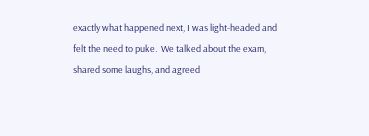exactly what happened next, I was light-headed and felt the need to puke.  We talked about the exam, shared some laughs, and agreed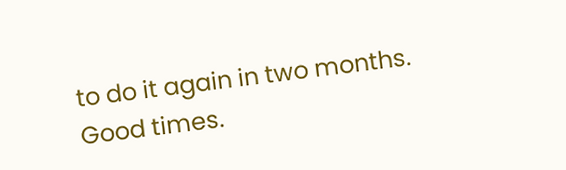to do it again in two months.  Good times.